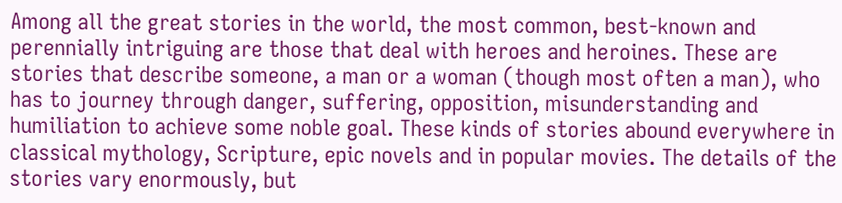Among all the great stories in the world, the most common, best-known and perennially intriguing are those that deal with heroes and heroines. These are stories that describe someone, a man or a woman (though most often a man), who has to journey through danger, suffering, opposition, misunderstanding and humiliation to achieve some noble goal. These kinds of stories abound everywhere in classical mythology, Scripture, epic novels and in popular movies. The details of the stories vary enormously, but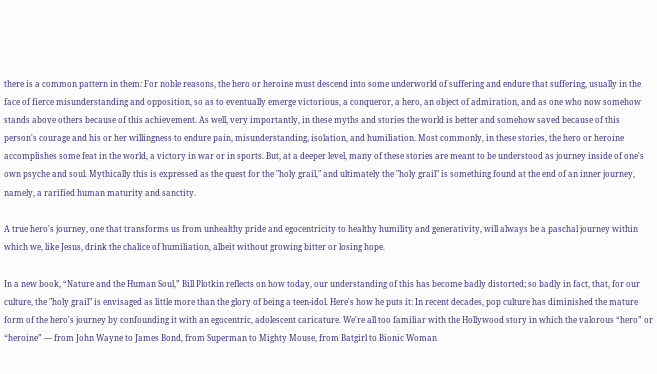there is a common pattern in them: For noble reasons, the hero or heroine must descend into some underworld of suffering and endure that suffering, usually in the face of fierce misunderstanding and opposition, so as to eventually emerge victorious, a conqueror, a hero, an object of admiration, and as one who now somehow stands above others because of this achievement. As well, very importantly, in these myths and stories the world is better and somehow saved because of this person's courage and his or her willingness to endure pain, misunderstanding, isolation, and humiliation. Most commonly, in these stories, the hero or heroine accomplishes some feat in the world, a victory in war or in sports. But, at a deeper level, many of these stories are meant to be understood as journey inside of one's own psyche and soul. Mythically this is expressed as the quest for the "holy grail," and ultimately the "holy grail" is something found at the end of an inner journey, namely, a rarified human maturity and sanctity.

A true hero's journey, one that transforms us from unhealthy pride and egocentricity to healthy humility and generativity, will always be a paschal journey within which we, like Jesus, drink the chalice of humiliation, albeit without growing bitter or losing hope.

In a new book, “Nature and the Human Soul,” Bill Plotkin reflects on how today, our understanding of this has become badly distorted; so badly in fact, that, for our culture, the "holy grail" is envisaged as little more than the glory of being a teen-idol. Here's how he puts it: In recent decades, pop culture has diminished the mature form of the hero's journey by confounding it with an egocentric, adolescent caricature. We're all too familiar with the Hollywood story in which the valorous “hero” or “heroine” — from John Wayne to James Bond, from Superman to Mighty Mouse, from Batgirl to Bionic Woman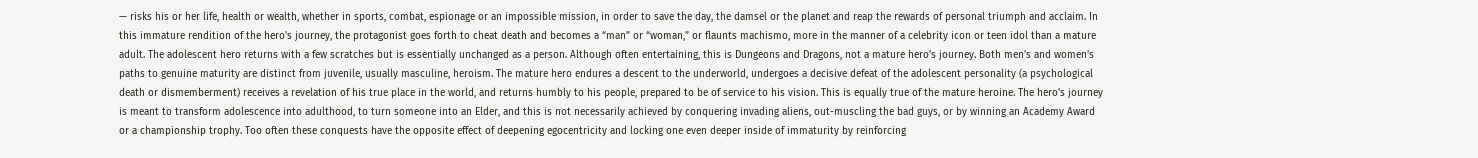— risks his or her life, health or wealth, whether in sports, combat, espionage or an impossible mission, in order to save the day, the damsel or the planet and reap the rewards of personal triumph and acclaim. In this immature rendition of the hero's journey, the protagonist goes forth to cheat death and becomes a “man” or “woman,” or flaunts machismo, more in the manner of a celebrity icon or teen idol than a mature adult. The adolescent hero returns with a few scratches but is essentially unchanged as a person. Although often entertaining, this is Dungeons and Dragons, not a mature hero's journey. Both men's and women's paths to genuine maturity are distinct from juvenile, usually masculine, heroism. The mature hero endures a descent to the underworld, undergoes a decisive defeat of the adolescent personality (a psychological death or dismemberment) receives a revelation of his true place in the world, and returns humbly to his people, prepared to be of service to his vision. This is equally true of the mature heroine. The hero's journey is meant to transform adolescence into adulthood, to turn someone into an Elder, and this is not necessarily achieved by conquering invading aliens, out-muscling the bad guys, or by winning an Academy Award or a championship trophy. Too often these conquests have the opposite effect of deepening egocentricity and locking one even deeper inside of immaturity by reinforcing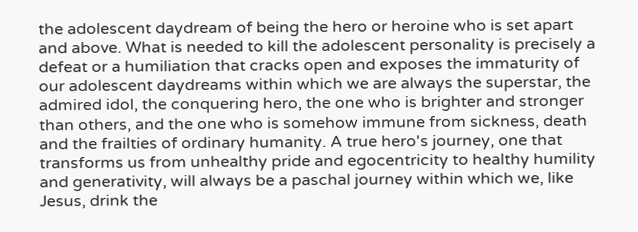the adolescent daydream of being the hero or heroine who is set apart and above. What is needed to kill the adolescent personality is precisely a defeat or a humiliation that cracks open and exposes the immaturity of our adolescent daydreams within which we are always the superstar, the admired idol, the conquering hero, the one who is brighter and stronger than others, and the one who is somehow immune from sickness, death and the frailties of ordinary humanity. A true hero's journey, one that transforms us from unhealthy pride and egocentricity to healthy humility and generativity, will always be a paschal journey within which we, like Jesus, drink the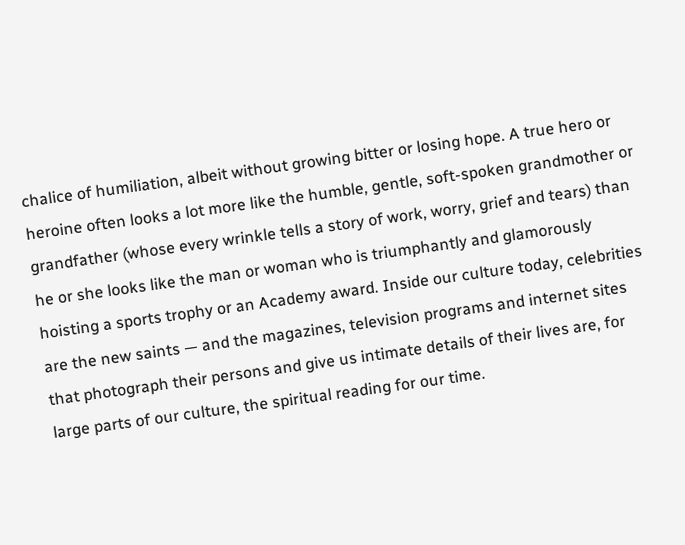chalice of humiliation, albeit without growing bitter or losing hope. A true hero or heroine often looks a lot more like the humble, gentle, soft-spoken grandmother or grandfather (whose every wrinkle tells a story of work, worry, grief and tears) than he or she looks like the man or woman who is triumphantly and glamorously hoisting a sports trophy or an Academy award. Inside our culture today, celebrities are the new saints — and the magazines, television programs and internet sites that photograph their persons and give us intimate details of their lives are, for large parts of our culture, the spiritual reading for our time.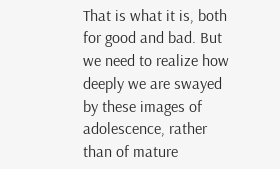That is what it is, both for good and bad. But we need to realize how deeply we are swayed by these images of adolescence, rather than of mature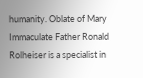humanity. Oblate of Mary Immaculate Father Ronald Rolheiser is a specialist in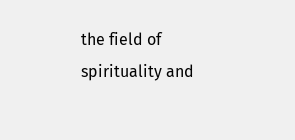the field of spirituality and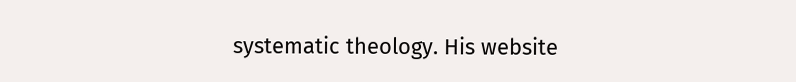systematic theology. His website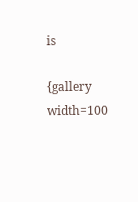is

{gallery width=100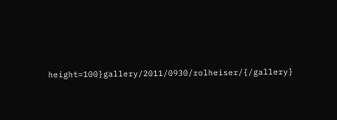height=100}gallery/2011/0930/rolheiser/{/gallery}